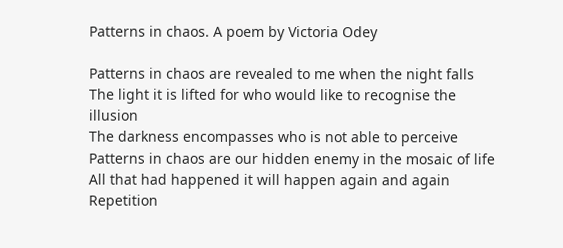Patterns in chaos. A poem by Victoria Odey

Patterns in chaos are revealed to me when the night falls
The light it is lifted for who would like to recognise the illusion
The darkness encompasses who is not able to perceive
Patterns in chaos are our hidden enemy in the mosaic of life
All that had happened it will happen again and again
Repetition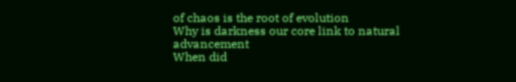of chaos is the root of evolution
Why is darkness our core link to natural advancement
When did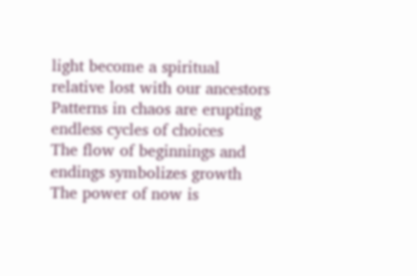light become a spiritual relative lost with our ancestors
Patterns in chaos are erupting endless cycles of choices
The flow of beginnings and endings symbolizes growth
The power of now is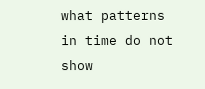what patterns in time do not show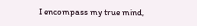I encompass my true mind,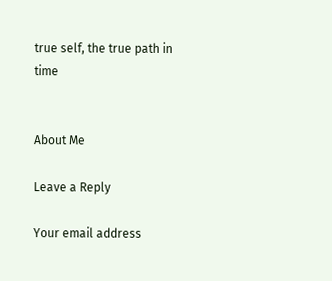true self, the true path in time


About Me

Leave a Reply

Your email address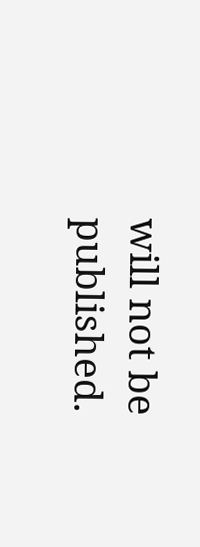will not be published.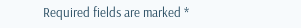Required fields are marked *